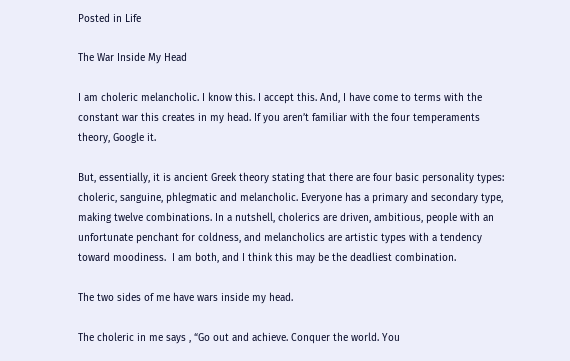Posted in Life

The War Inside My Head

I am choleric melancholic. I know this. I accept this. And, I have come to terms with the constant war this creates in my head. If you aren’t familiar with the four temperaments theory, Google it.

But, essentially, it is ancient Greek theory stating that there are four basic personality types: choleric, sanguine, phlegmatic and melancholic. Everyone has a primary and secondary type, making twelve combinations. In a nutshell, cholerics are driven, ambitious, people with an unfortunate penchant for coldness, and melancholics are artistic types with a tendency toward moodiness.  I am both, and I think this may be the deadliest combination.

The two sides of me have wars inside my head.

The choleric in me says , “Go out and achieve. Conquer the world. You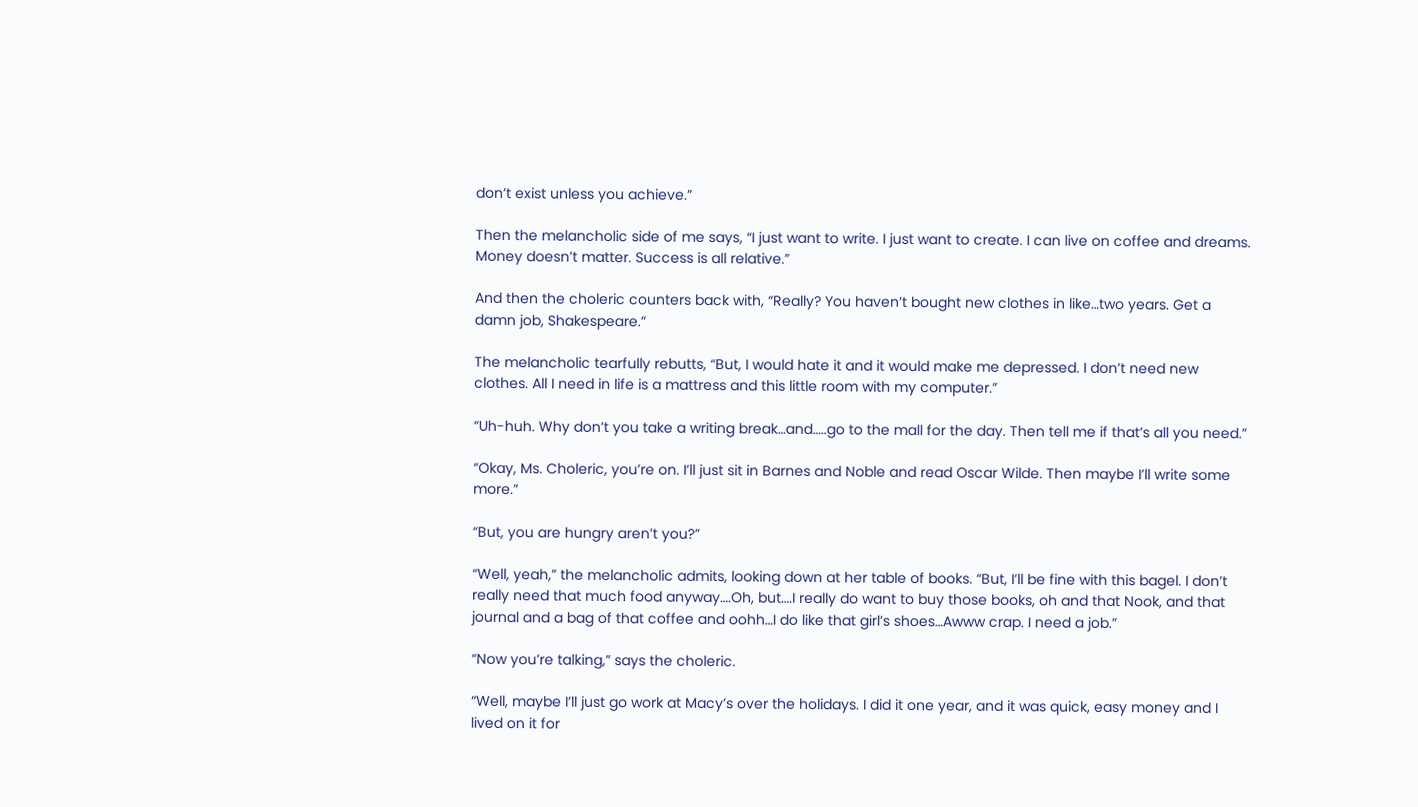don’t exist unless you achieve.”

Then the melancholic side of me says, “I just want to write. I just want to create. I can live on coffee and dreams. Money doesn’t matter. Success is all relative.”

And then the choleric counters back with, “Really? You haven’t bought new clothes in like…two years. Get a damn job, Shakespeare.”

The melancholic tearfully rebutts, “But, I would hate it and it would make me depressed. I don’t need new clothes. All I need in life is a mattress and this little room with my computer.”

“Uh-huh. Why don’t you take a writing break…and…..go to the mall for the day. Then tell me if that’s all you need.”

“Okay, Ms. Choleric, you’re on. I’ll just sit in Barnes and Noble and read Oscar Wilde. Then maybe I’ll write some more.”

“But, you are hungry aren’t you?”

“Well, yeah,” the melancholic admits, looking down at her table of books. “But, I’ll be fine with this bagel. I don’t really need that much food anyway….Oh, but….I really do want to buy those books, oh and that Nook, and that journal and a bag of that coffee and oohh…I do like that girl’s shoes…Awww crap. I need a job.”

“Now you’re talking,” says the choleric.

“Well, maybe I’ll just go work at Macy’s over the holidays. I did it one year, and it was quick, easy money and I lived on it for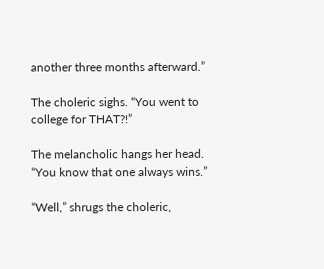another three months afterward.”

The choleric sighs. “You went to college for THAT?!”

The melancholic hangs her head. “You know that one always wins.”

“Well,” shrugs the choleric,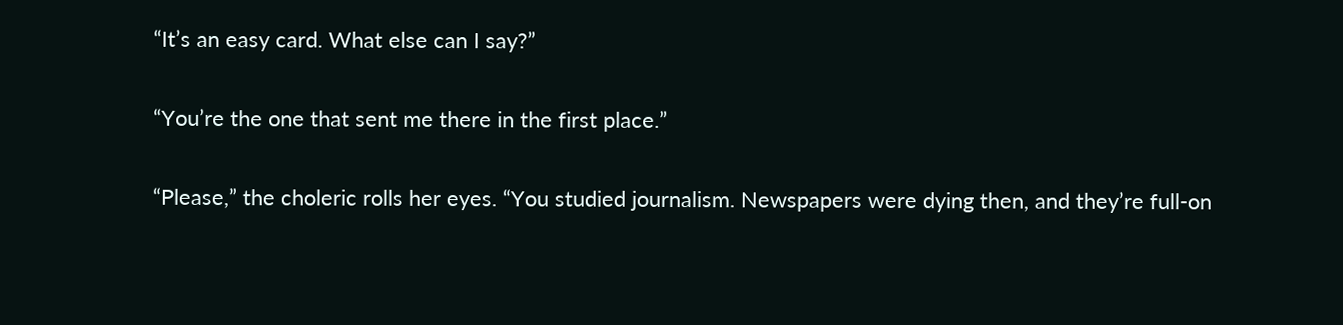“It’s an easy card. What else can I say?”

“You’re the one that sent me there in the first place.”

“Please,” the choleric rolls her eyes. “You studied journalism. Newspapers were dying then, and they’re full-on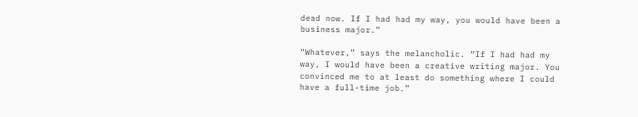dead now. If I had had my way, you would have been a business major.”

“Whatever,” says the melancholic. “If I had had my way, I would have been a creative writing major. You convinced me to at least do something where I could have a full-time job.”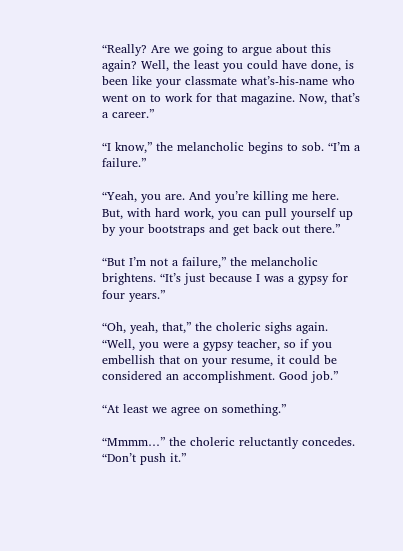“Really? Are we going to argue about this again? Well, the least you could have done, is been like your classmate what’s-his-name who went on to work for that magazine. Now, that’s a career.”

“I know,” the melancholic begins to sob. “I’m a failure.”

“Yeah, you are. And you’re killing me here. But, with hard work, you can pull yourself up by your bootstraps and get back out there.”

“But I’m not a failure,” the melancholic brightens. “It’s just because I was a gypsy for four years.”

“Oh, yeah, that,” the choleric sighs again. “Well, you were a gypsy teacher, so if you embellish that on your resume, it could be considered an accomplishment. Good job.”

“At least we agree on something.”

“Mmmm…” the choleric reluctantly concedes. “Don’t push it.”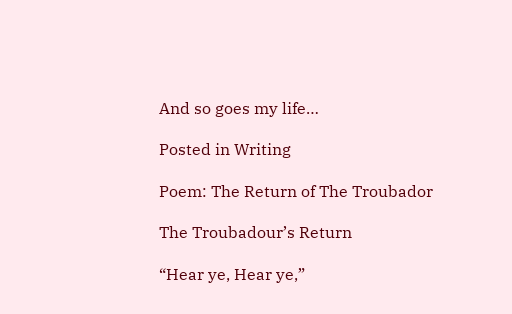And so goes my life…

Posted in Writing

Poem: The Return of The Troubador

The Troubadour’s Return

“Hear ye, Hear ye,”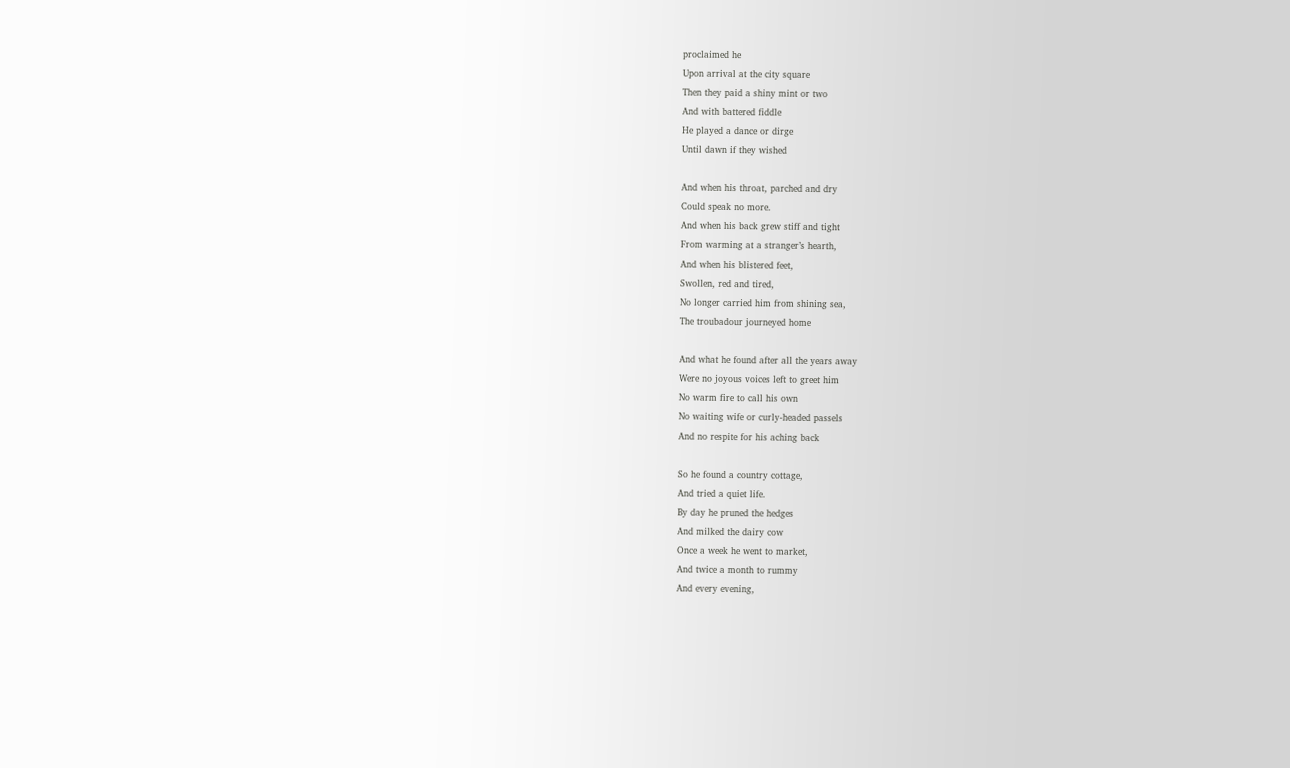proclaimed he
Upon arrival at the city square
Then they paid a shiny mint or two
And with battered fiddle
He played a dance or dirge
Until dawn if they wished

And when his throat, parched and dry
Could speak no more.
And when his back grew stiff and tight
From warming at a stranger’s hearth,
And when his blistered feet,
Swollen, red and tired,
No longer carried him from shining sea,
The troubadour journeyed home

And what he found after all the years away
Were no joyous voices left to greet him
No warm fire to call his own
No waiting wife or curly-headed passels
And no respite for his aching back

So he found a country cottage,
And tried a quiet life.
By day he pruned the hedges
And milked the dairy cow
Once a week he went to market,
And twice a month to rummy
And every evening,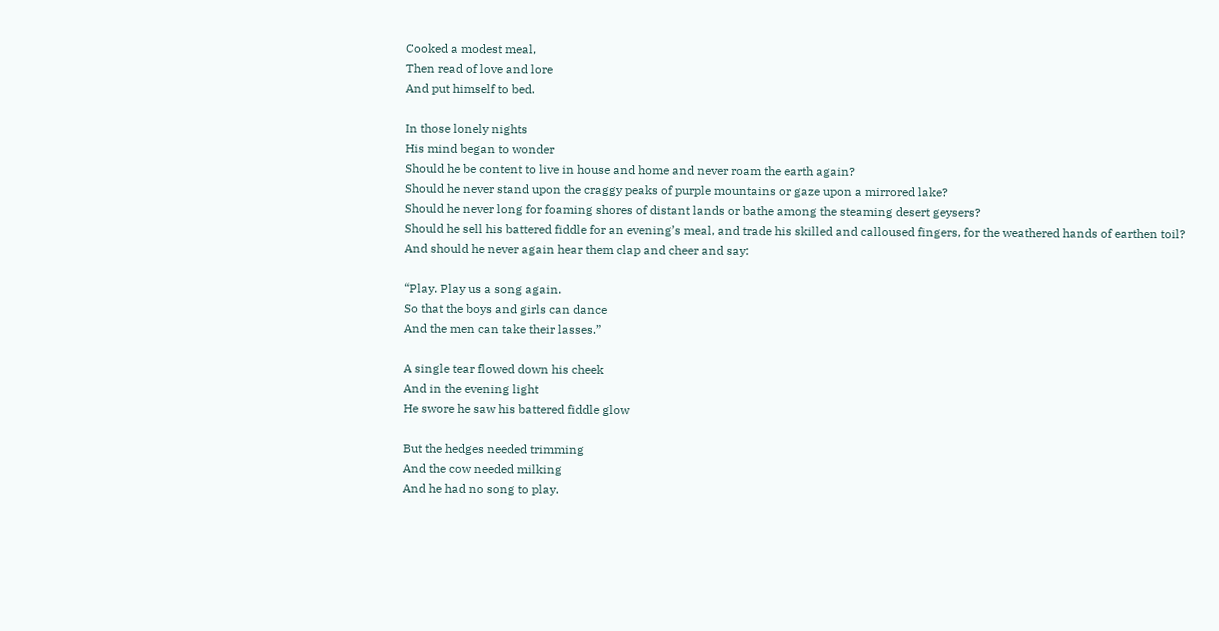Cooked a modest meal,
Then read of love and lore
And put himself to bed.

In those lonely nights
His mind began to wonder
Should he be content to live in house and home and never roam the earth again?
Should he never stand upon the craggy peaks of purple mountains or gaze upon a mirrored lake?
Should he never long for foaming shores of distant lands or bathe among the steaming desert geysers?
Should he sell his battered fiddle for an evening’s meal, and trade his skilled and calloused fingers, for the weathered hands of earthen toil?
And should he never again hear them clap and cheer and say:

“Play. Play us a song again.
So that the boys and girls can dance
And the men can take their lasses.”

A single tear flowed down his cheek
And in the evening light
He swore he saw his battered fiddle glow

But the hedges needed trimming
And the cow needed milking
And he had no song to play.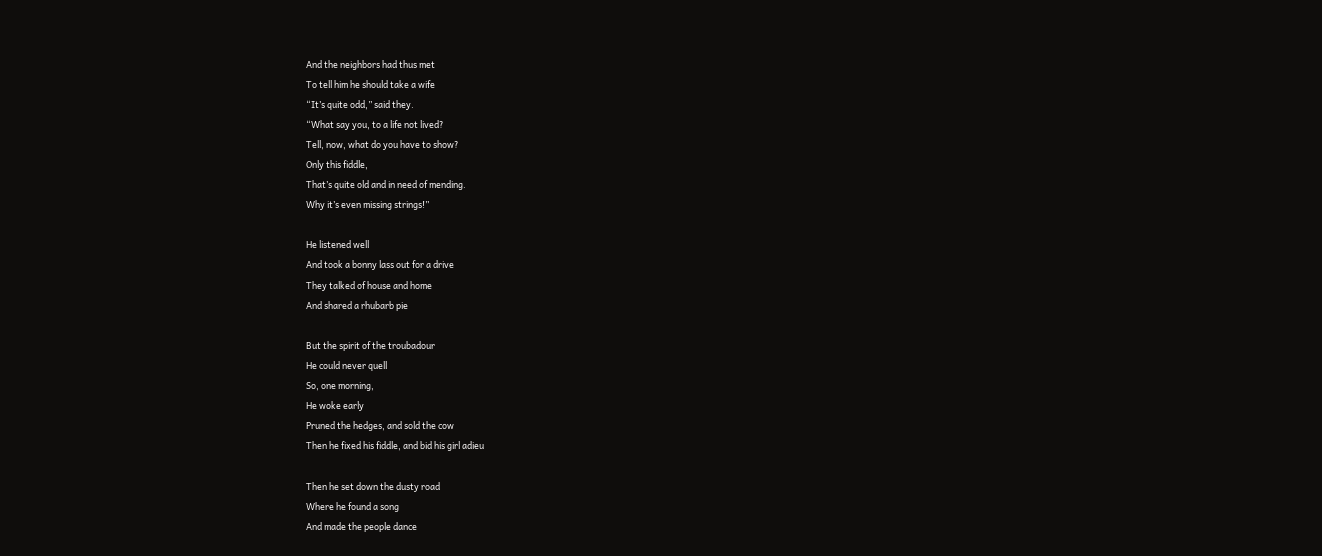And the neighbors had thus met
To tell him he should take a wife
“It’s quite odd,” said they.
“What say you, to a life not lived?
Tell, now, what do you have to show?
Only this fiddle,
That’s quite old and in need of mending.
Why it’s even missing strings!”

He listened well
And took a bonny lass out for a drive
They talked of house and home
And shared a rhubarb pie

But the spirit of the troubadour
He could never quell
So, one morning,
He woke early
Pruned the hedges, and sold the cow
Then he fixed his fiddle, and bid his girl adieu

Then he set down the dusty road
Where he found a song
And made the people dance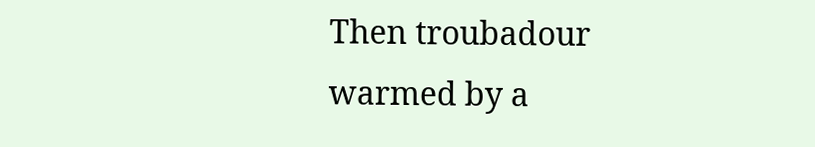Then troubadour warmed by a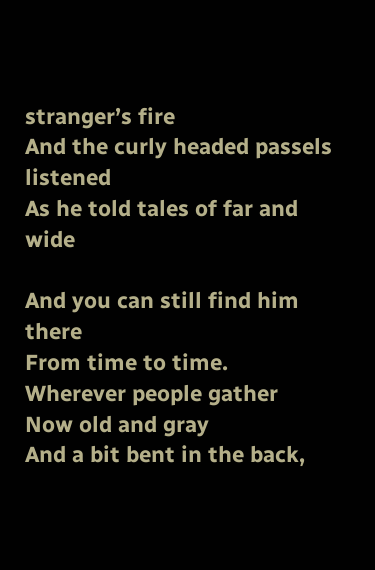stranger’s fire
And the curly headed passels listened
As he told tales of far and wide

And you can still find him there
From time to time.
Wherever people gather
Now old and gray
And a bit bent in the back,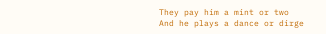They pay him a mint or two
And he plays a dance or dirge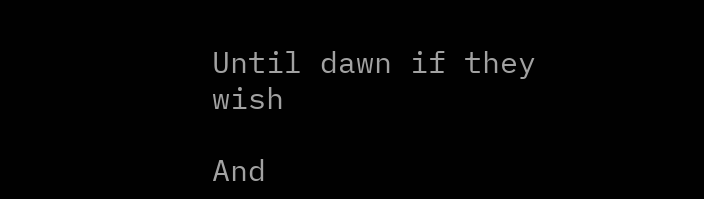Until dawn if they wish

And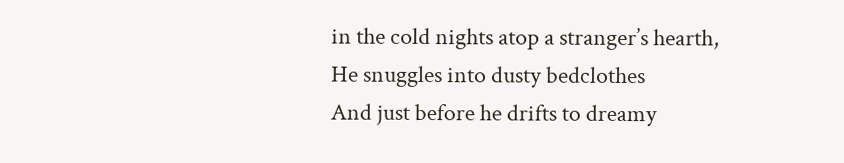in the cold nights atop a stranger’s hearth,
He snuggles into dusty bedclothes
And just before he drifts to dreamy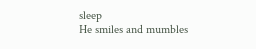sleep
He smiles and mumbles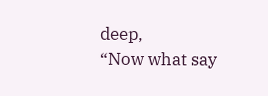deep,
“Now what say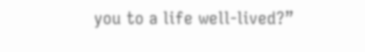you to a life well-lived?”